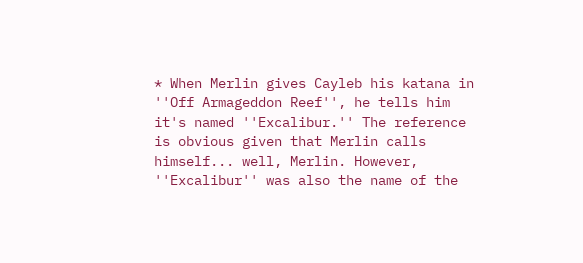* When Merlin gives Cayleb his katana in ''Off Armageddon Reef'', he tells him it's named ''Excalibur.'' The reference is obvious given that Merlin calls himself... well, Merlin. However, ''Excalibur'' was also the name of the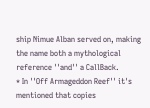ship Nimue Alban served on, making the name both a mythological reference ''and'' a CallBack.
* In ''Off Armageddon Reef'' it's mentioned that copies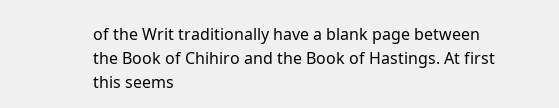of the Writ traditionally have a blank page between the Book of Chihiro and the Book of Hastings. At first this seems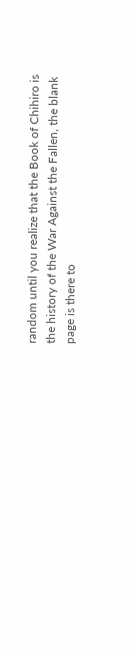random until you realize that the Book of Chihiro is the history of the War Against the Fallen, the blank page is there to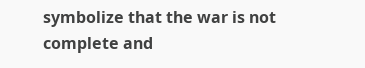symbolize that the war is not complete and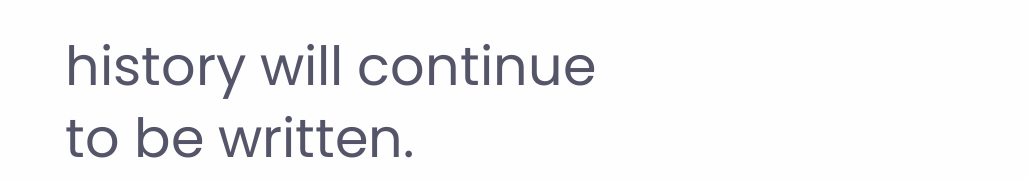history will continue to be written.